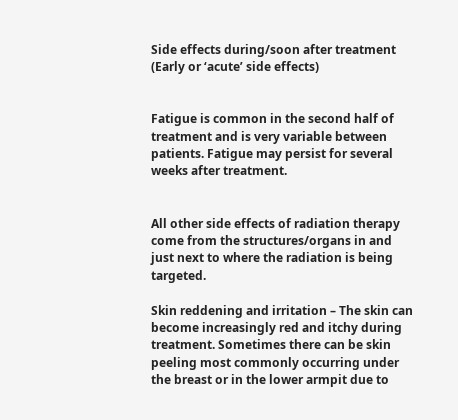Side effects during/soon after treatment (Early or ‘acute’ side effects)


Fatigue is common in the second half of treatment and is very variable between patients. Fatigue may persist for several weeks after treatment.


All other side effects of radiation therapy come from the structures/organs in and just next to where the radiation is being targeted.

Skin reddening and irritation – The skin can become increasingly red and itchy during treatment. Sometimes there can be skin peeling most commonly occurring under the breast or in the lower armpit due to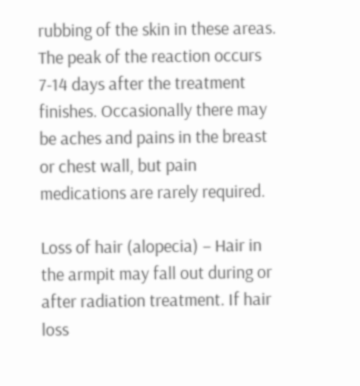rubbing of the skin in these areas. The peak of the reaction occurs 7-14 days after the treatment finishes. Occasionally there may be aches and pains in the breast or chest wall, but pain medications are rarely required.

Loss of hair (alopecia) – Hair in the armpit may fall out during or after radiation treatment. If hair loss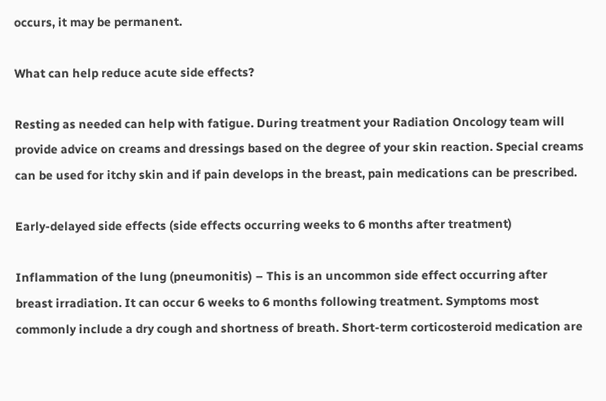occurs, it may be permanent.

What can help reduce acute side effects?

Resting as needed can help with fatigue. During treatment your Radiation Oncology team will provide advice on creams and dressings based on the degree of your skin reaction. Special creams can be used for itchy skin and if pain develops in the breast, pain medications can be prescribed.

Early-delayed side effects (side effects occurring weeks to 6 months after treatment)

Inflammation of the lung (pneumonitis) – This is an uncommon side effect occurring after breast irradiation. It can occur 6 weeks to 6 months following treatment. Symptoms most commonly include a dry cough and shortness of breath. Short-term corticosteroid medication are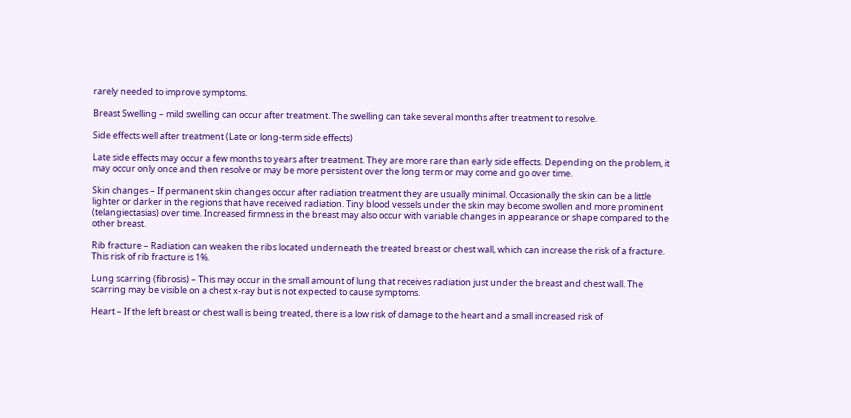rarely needed to improve symptoms.

Breast Swelling – mild swelling can occur after treatment. The swelling can take several months after treatment to resolve.

Side effects well after treatment (Late or long-term side effects)

Late side effects may occur a few months to years after treatment. They are more rare than early side effects. Depending on the problem, it may occur only once and then resolve or may be more persistent over the long term or may come and go over time.

Skin changes – If permanent skin changes occur after radiation treatment they are usually minimal. Occasionally the skin can be a little lighter or darker in the regions that have received radiation. Tiny blood vessels under the skin may become swollen and more prominent (telangiectasias) over time. Increased firmness in the breast may also occur with variable changes in appearance or shape compared to the other breast.

Rib fracture – Radiation can weaken the ribs located underneath the treated breast or chest wall, which can increase the risk of a fracture. This risk of rib fracture is 1%.

Lung scarring (fibrosis) – This may occur in the small amount of lung that receives radiation just under the breast and chest wall. The scarring may be visible on a chest x-ray but is not expected to cause symptoms.

Heart – If the left breast or chest wall is being treated, there is a low risk of damage to the heart and a small increased risk of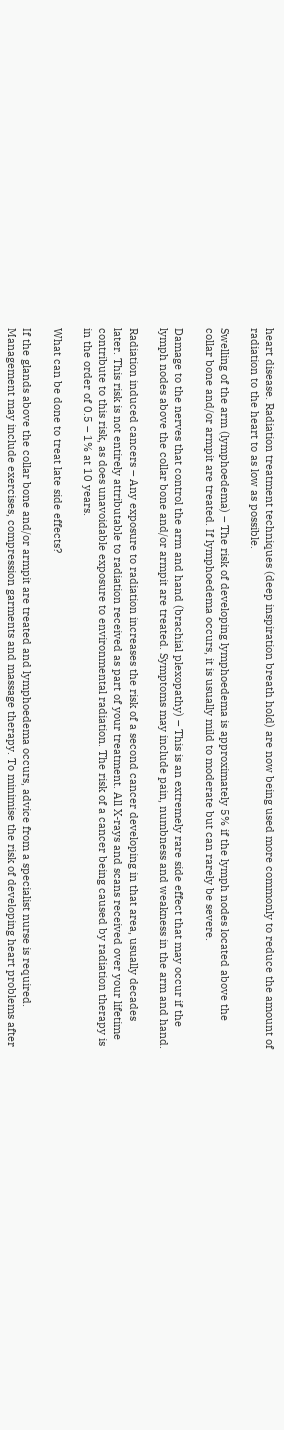heart disease. Radiation treatment techniques (deep inspiration breath hold) are now being used more commonly to reduce the amount of radiation to the heart to as low as possible.

Swelling of the arm (lymphoedema) – The risk of developing lymphoedema is approximately 5% if the lymph nodes located above the collar bone and/or armpit are treated. If lymphoedema occurs, it is usually mild to moderate but can rarely be severe.

Damage to the nerves that control the arm and hand (brachial plexopathy) – This is an extremely rare side effect that may occur if the lymph nodes above the collar bone and/or armpit are treated. Symptoms may include pain, numbness and weakness in the arm and hand.

Radiation induced cancers – Any exposure to radiation increases the risk of a second cancer developing in that area, usually decades later. This risk is not entirely attributable to radiation received as part of your treatment. All X-rays and scans received over your lifetime contribute to this risk, as does unavoidable exposure to environmental radiation. The risk of a cancer being caused by radiation therapy is in the order of 0.5 – 1% at 10 years.

What can be done to treat late side effects?

If the glands above the collar bone and/or armpit are treated and lymphoedema occurs, advice from a specialist nurse is required. Management may include exercises, compression garments and massage therapy. To minimise the risk of developing heart problems after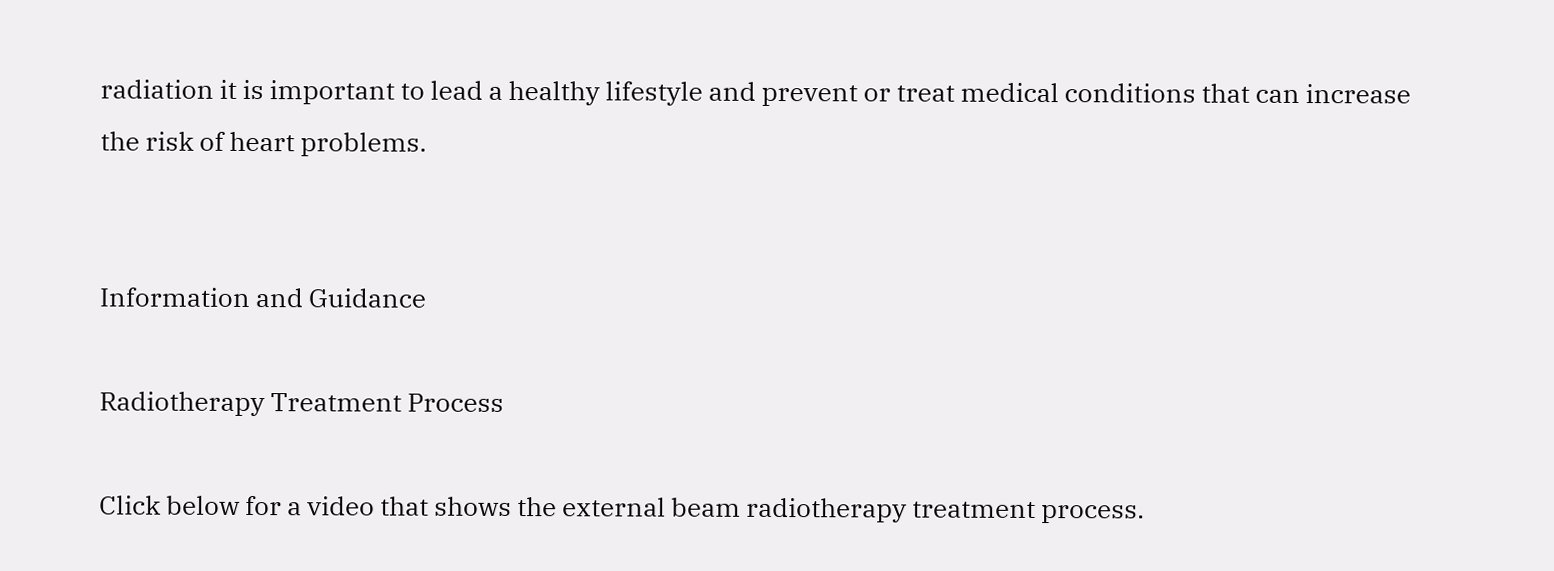radiation it is important to lead a healthy lifestyle and prevent or treat medical conditions that can increase the risk of heart problems.


Information and Guidance

Radiotherapy Treatment Process

Click below for a video that shows the external beam radiotherapy treatment process.